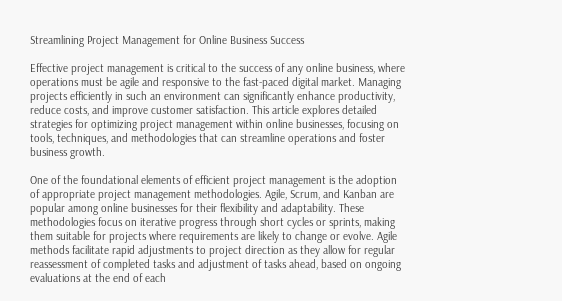Streamlining Project Management for Online Business Success

Effective project management is critical to the success of any online business, where operations must be agile and responsive to the fast-paced digital market. Managing projects efficiently in such an environment can significantly enhance productivity, reduce costs, and improve customer satisfaction. This article explores detailed strategies for optimizing project management within online businesses, focusing on tools, techniques, and methodologies that can streamline operations and foster business growth.

One of the foundational elements of efficient project management is the adoption of appropriate project management methodologies. Agile, Scrum, and Kanban are popular among online businesses for their flexibility and adaptability. These methodologies focus on iterative progress through short cycles or sprints, making them suitable for projects where requirements are likely to change or evolve. Agile methods facilitate rapid adjustments to project direction as they allow for regular reassessment of completed tasks and adjustment of tasks ahead, based on ongoing evaluations at the end of each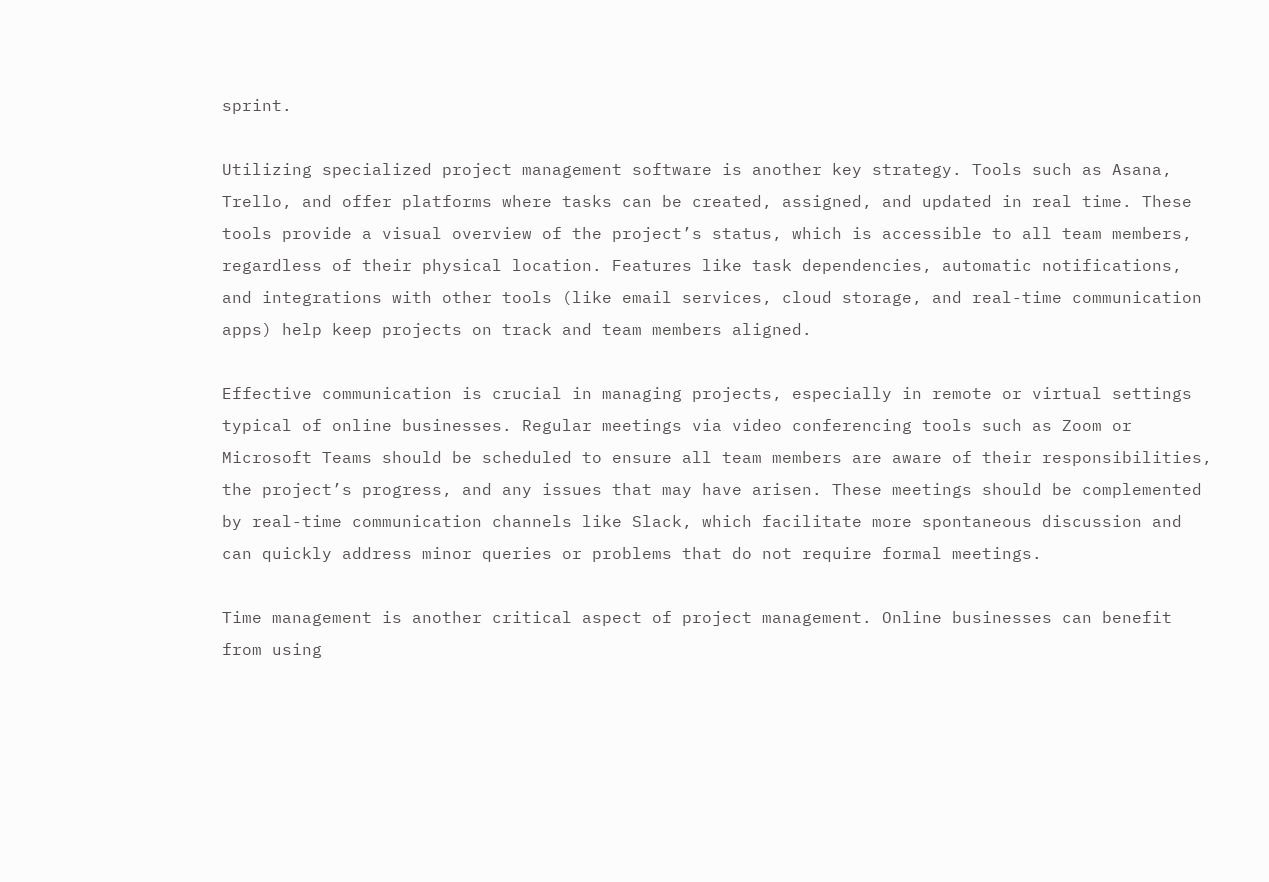sprint.

Utilizing specialized project management software is another key strategy. Tools such as Asana, Trello, and offer platforms where tasks can be created, assigned, and updated in real time. These tools provide a visual overview of the project’s status, which is accessible to all team members, regardless of their physical location. Features like task dependencies, automatic notifications, and integrations with other tools (like email services, cloud storage, and real-time communication apps) help keep projects on track and team members aligned.

Effective communication is crucial in managing projects, especially in remote or virtual settings typical of online businesses. Regular meetings via video conferencing tools such as Zoom or Microsoft Teams should be scheduled to ensure all team members are aware of their responsibilities, the project’s progress, and any issues that may have arisen. These meetings should be complemented by real-time communication channels like Slack, which facilitate more spontaneous discussion and can quickly address minor queries or problems that do not require formal meetings.

Time management is another critical aspect of project management. Online businesses can benefit from using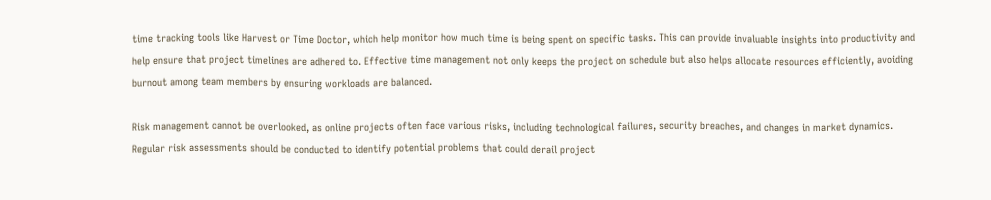time tracking tools like Harvest or Time Doctor, which help monitor how much time is being spent on specific tasks. This can provide invaluable insights into productivity and help ensure that project timelines are adhered to. Effective time management not only keeps the project on schedule but also helps allocate resources efficiently, avoiding burnout among team members by ensuring workloads are balanced.

Risk management cannot be overlooked, as online projects often face various risks, including technological failures, security breaches, and changes in market dynamics. Regular risk assessments should be conducted to identify potential problems that could derail project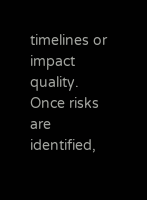timelines or impact quality. Once risks are identified,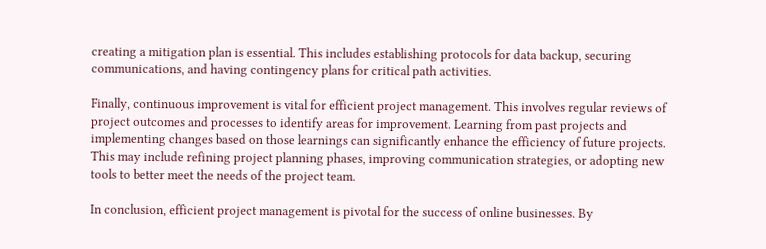creating a mitigation plan is essential. This includes establishing protocols for data backup, securing communications, and having contingency plans for critical path activities.

Finally, continuous improvement is vital for efficient project management. This involves regular reviews of project outcomes and processes to identify areas for improvement. Learning from past projects and implementing changes based on those learnings can significantly enhance the efficiency of future projects. This may include refining project planning phases, improving communication strategies, or adopting new tools to better meet the needs of the project team.

In conclusion, efficient project management is pivotal for the success of online businesses. By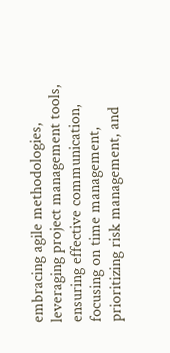embracing agile methodologies, leveraging project management tools, ensuring effective communication, focusing on time management, prioritizing risk management, and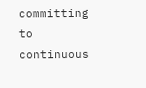committing to continuous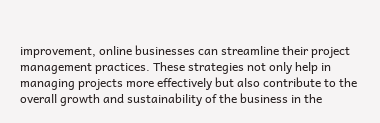improvement, online businesses can streamline their project management practices. These strategies not only help in managing projects more effectively but also contribute to the overall growth and sustainability of the business in the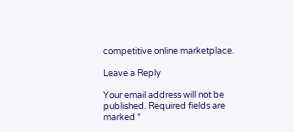competitive online marketplace.

Leave a Reply

Your email address will not be published. Required fields are marked *